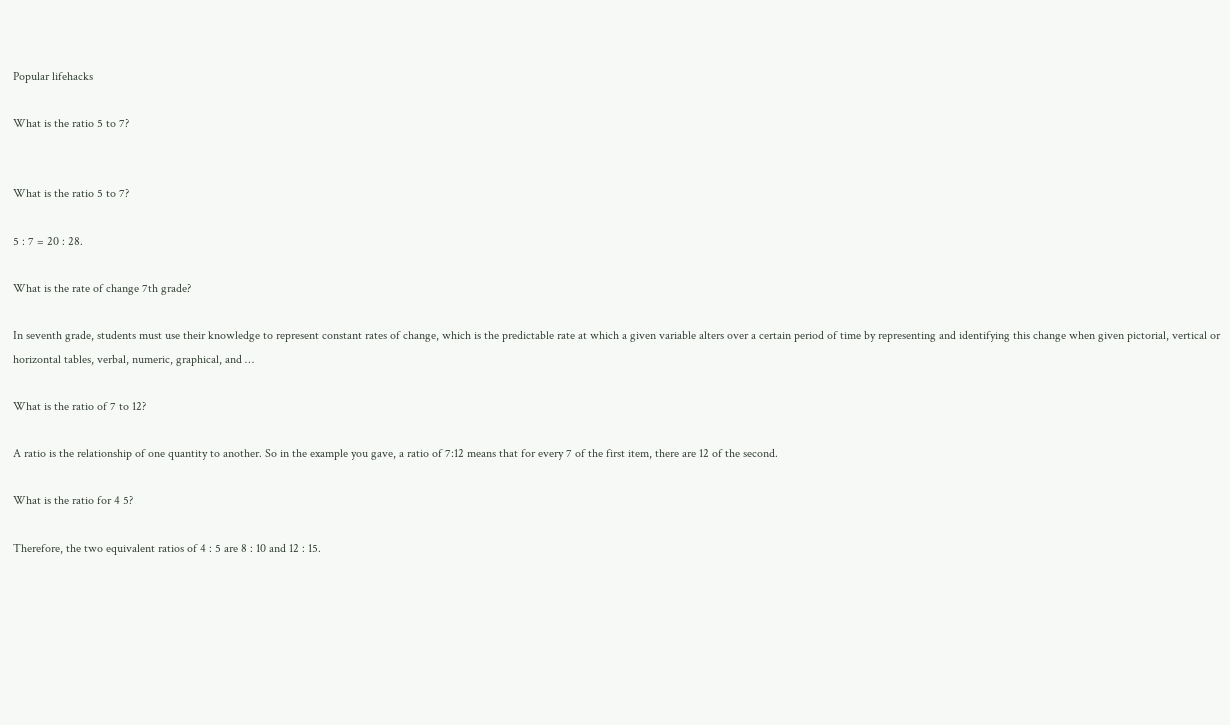Popular lifehacks

What is the ratio 5 to 7?


What is the ratio 5 to 7?

5 : 7 = 20 : 28.

What is the rate of change 7th grade?

In seventh grade, students must use their knowledge to represent constant rates of change, which is the predictable rate at which a given variable alters over a certain period of time by representing and identifying this change when given pictorial, vertical or horizontal tables, verbal, numeric, graphical, and …

What is the ratio of 7 to 12?

A ratio is the relationship of one quantity to another. So in the example you gave, a ratio of 7:12 means that for every 7 of the first item, there are 12 of the second.

What is the ratio for 4 5?

Therefore, the two equivalent ratios of 4 : 5 are 8 : 10 and 12 : 15.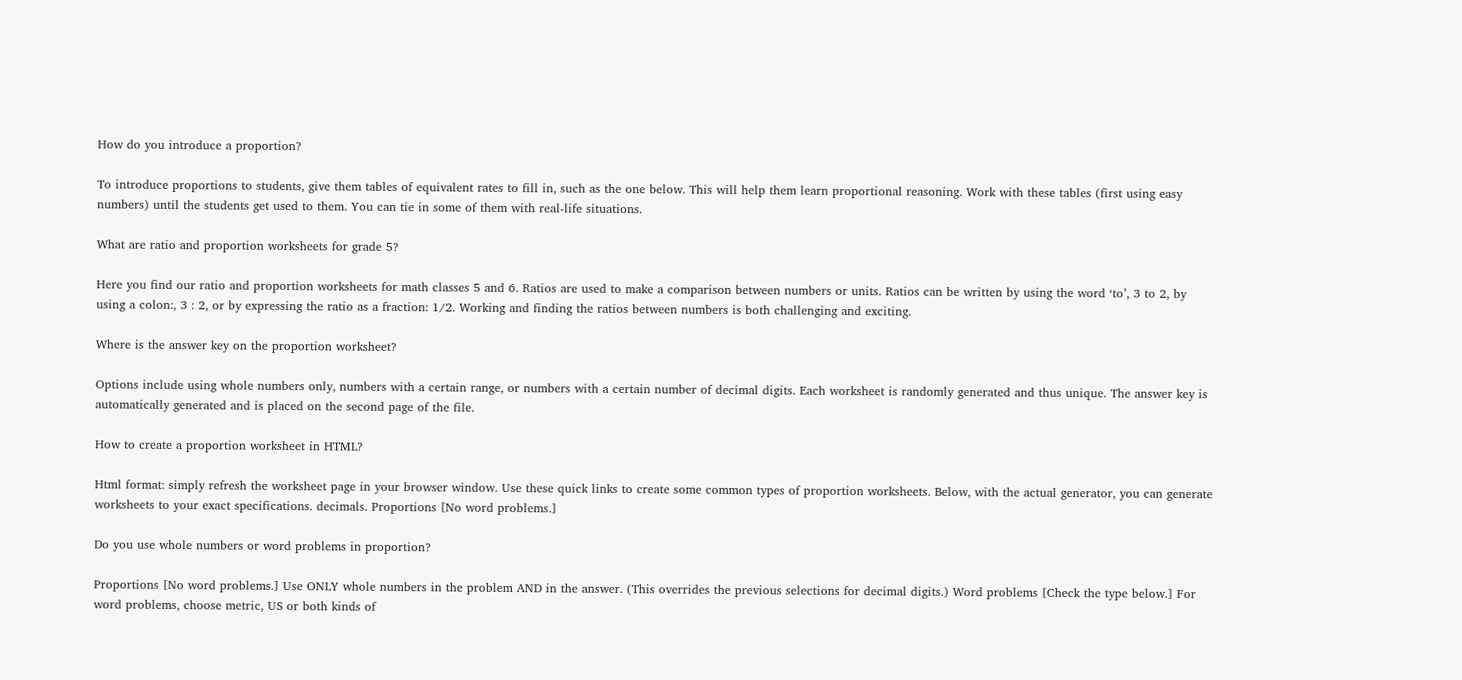How do you introduce a proportion?

To introduce proportions to students, give them tables of equivalent rates to fill in, such as the one below. This will help them learn proportional reasoning. Work with these tables (first using easy numbers) until the students get used to them. You can tie in some of them with real-life situations.

What are ratio and proportion worksheets for grade 5?

Here you find our ratio and proportion worksheets for math classes 5 and 6. Ratios are used to make a comparison between numbers or units. Ratios can be written by using the word ‘to’, 3 to 2, by using a colon:, 3 : 2, or by expressing the ratio as a fraction: 1/2. Working and finding the ratios between numbers is both challenging and exciting.

Where is the answer key on the proportion worksheet?

Options include using whole numbers only, numbers with a certain range, or numbers with a certain number of decimal digits. Each worksheet is randomly generated and thus unique. The answer key is automatically generated and is placed on the second page of the file.

How to create a proportion worksheet in HTML?

Html format: simply refresh the worksheet page in your browser window. Use these quick links to create some common types of proportion worksheets. Below, with the actual generator, you can generate worksheets to your exact specifications. decimals. Proportions [No word problems.]

Do you use whole numbers or word problems in proportion?

Proportions [No word problems.] Use ONLY whole numbers in the problem AND in the answer. (This overrides the previous selections for decimal digits.) Word problems [Check the type below.] For word problems, choose metric, US or both kinds of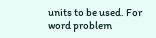units to be used. For word problem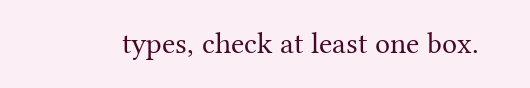types, check at least one box.